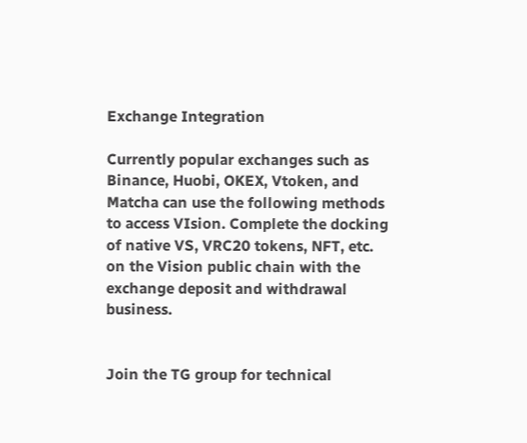Exchange Integration

Currently popular exchanges such as Binance, Huobi, OKEX, Vtoken, and Matcha can use the following methods to access VIsion. Complete the docking of native VS, VRC20 tokens, NFT, etc. on the Vision public chain with the exchange deposit and withdrawal business.


Join the TG group for technical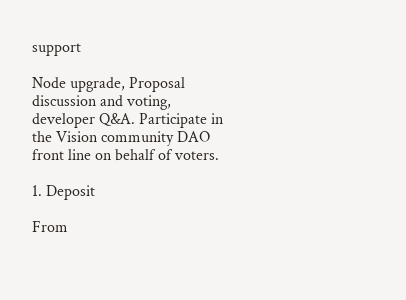support

Node upgrade, Proposal discussion and voting, developer Q&A. Participate in the Vision community DAO front line on behalf of voters.

1. Deposit

From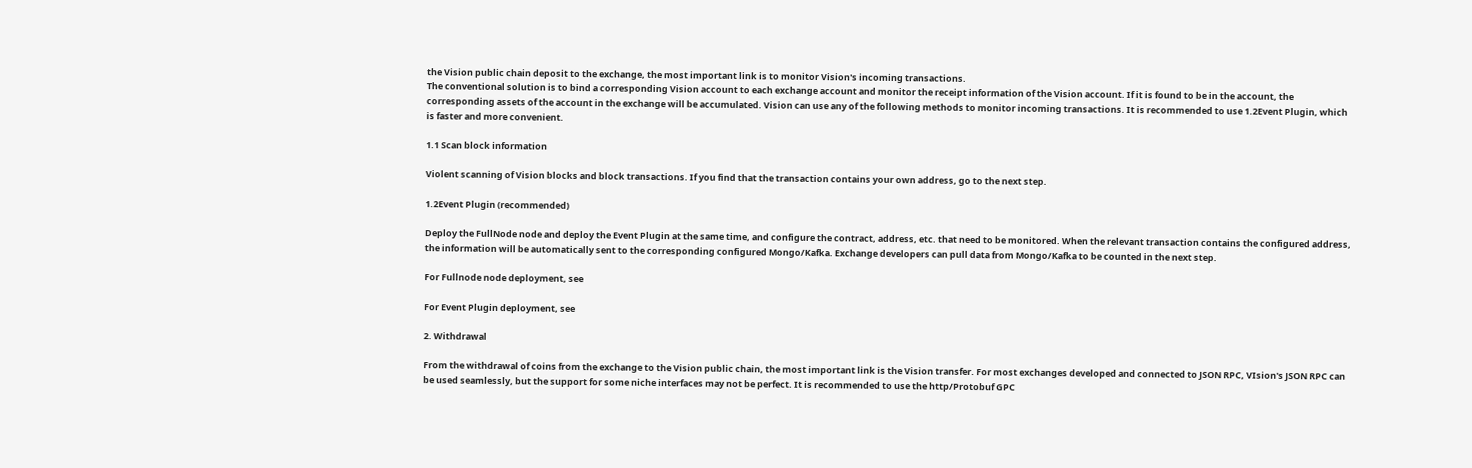the Vision public chain deposit to the exchange, the most important link is to monitor Vision's incoming transactions.
The conventional solution is to bind a corresponding Vision account to each exchange account and monitor the receipt information of the Vision account. If it is found to be in the account, the corresponding assets of the account in the exchange will be accumulated. Vision can use any of the following methods to monitor incoming transactions. It is recommended to use 1.2Event Plugin, which is faster and more convenient.

1.1 Scan block information

Violent scanning of Vision blocks and block transactions. If you find that the transaction contains your own address, go to the next step.

1.2Event Plugin (recommended)

Deploy the FullNode node and deploy the Event Plugin at the same time, and configure the contract, address, etc. that need to be monitored. When the relevant transaction contains the configured address, the information will be automatically sent to the corresponding configured Mongo/Kafka. Exchange developers can pull data from Mongo/Kafka to be counted in the next step.

For Fullnode node deployment, see

For Event Plugin deployment, see

2. Withdrawal

From the withdrawal of coins from the exchange to the Vision public chain, the most important link is the Vision transfer. For most exchanges developed and connected to JSON RPC, VIsion's JSON RPC can be used seamlessly, but the support for some niche interfaces may not be perfect. It is recommended to use the http/Protobuf GPC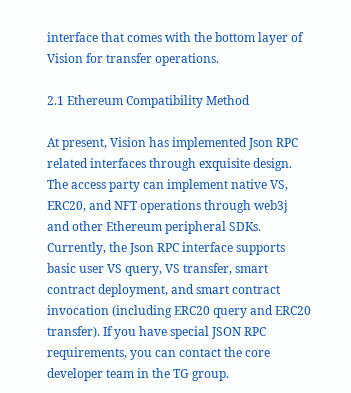interface that comes with the bottom layer of Vision for transfer operations.

2.1 Ethereum Compatibility Method

At present, Vision has implemented Json RPC related interfaces through exquisite design. The access party can implement native VS, ERC20, and NFT operations through web3j and other Ethereum peripheral SDKs. Currently, the Json RPC interface supports basic user VS query, VS transfer, smart contract deployment, and smart contract invocation (including ERC20 query and ERC20 transfer). If you have special JSON RPC requirements, you can contact the core developer team in the TG group.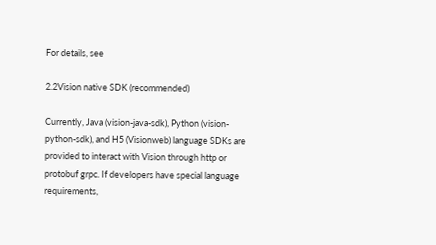For details, see

2.2Vision native SDK (recommended)

Currently, Java (vision-java-sdk), Python (vision-python-sdk), and H5 (Visionweb) language SDKs are provided to interact with Vision through http or protobuf grpc. If developers have special language requirements,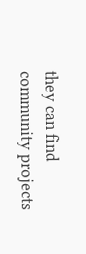they can find community projects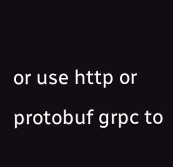or use http or protobuf grpc to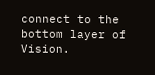connect to the bottom layer of Vision.